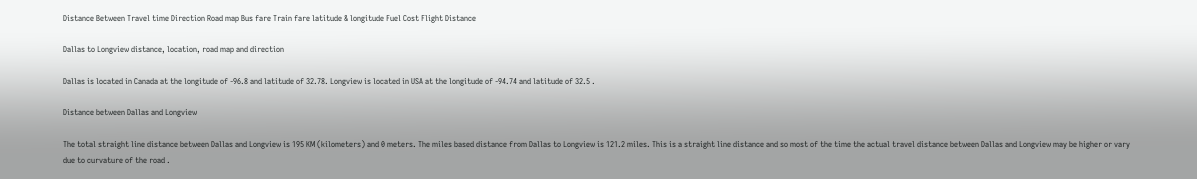Distance Between Travel time Direction Road map Bus fare Train fare latitude & longitude Fuel Cost Flight Distance

Dallas to Longview distance, location, road map and direction

Dallas is located in Canada at the longitude of -96.8 and latitude of 32.78. Longview is located in USA at the longitude of -94.74 and latitude of 32.5 .

Distance between Dallas and Longview

The total straight line distance between Dallas and Longview is 195 KM (kilometers) and 0 meters. The miles based distance from Dallas to Longview is 121.2 miles. This is a straight line distance and so most of the time the actual travel distance between Dallas and Longview may be higher or vary due to curvature of the road .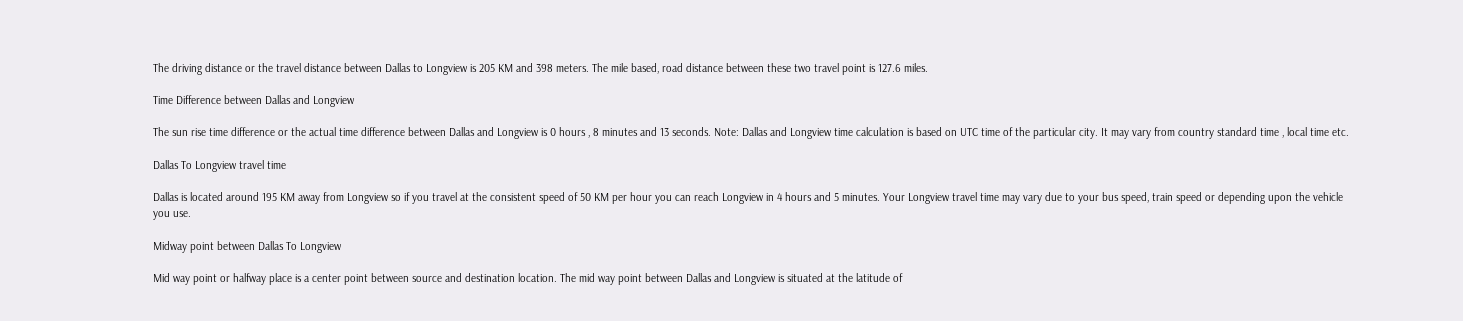The driving distance or the travel distance between Dallas to Longview is 205 KM and 398 meters. The mile based, road distance between these two travel point is 127.6 miles.

Time Difference between Dallas and Longview

The sun rise time difference or the actual time difference between Dallas and Longview is 0 hours , 8 minutes and 13 seconds. Note: Dallas and Longview time calculation is based on UTC time of the particular city. It may vary from country standard time , local time etc.

Dallas To Longview travel time

Dallas is located around 195 KM away from Longview so if you travel at the consistent speed of 50 KM per hour you can reach Longview in 4 hours and 5 minutes. Your Longview travel time may vary due to your bus speed, train speed or depending upon the vehicle you use.

Midway point between Dallas To Longview

Mid way point or halfway place is a center point between source and destination location. The mid way point between Dallas and Longview is situated at the latitude of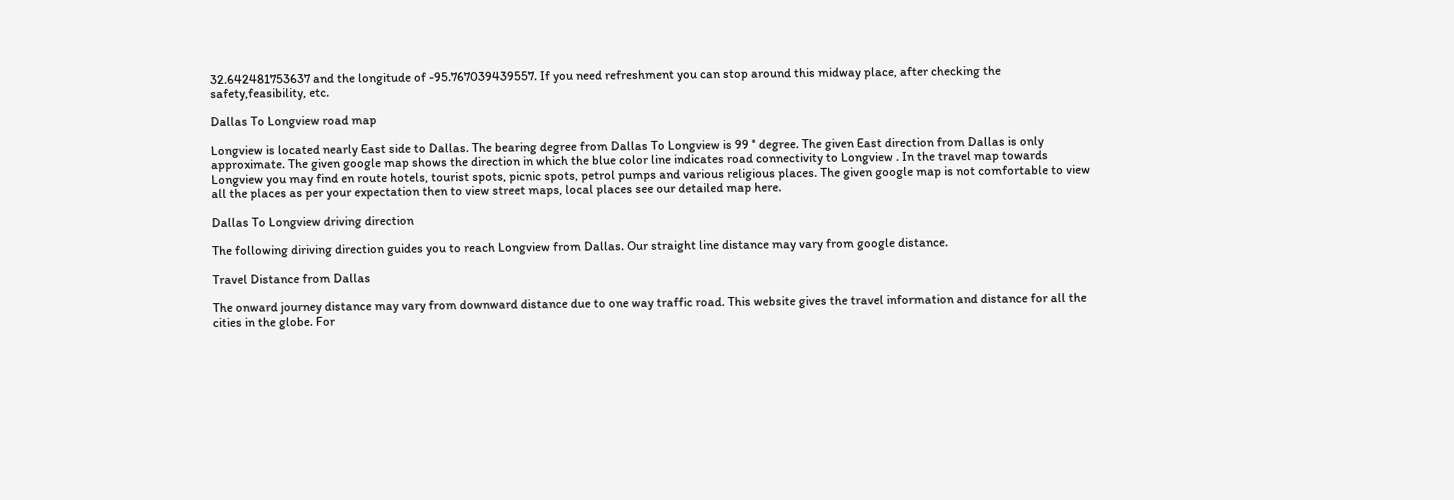32.642481753637 and the longitude of -95.767039439557. If you need refreshment you can stop around this midway place, after checking the safety,feasibility, etc.

Dallas To Longview road map

Longview is located nearly East side to Dallas. The bearing degree from Dallas To Longview is 99 ° degree. The given East direction from Dallas is only approximate. The given google map shows the direction in which the blue color line indicates road connectivity to Longview . In the travel map towards Longview you may find en route hotels, tourist spots, picnic spots, petrol pumps and various religious places. The given google map is not comfortable to view all the places as per your expectation then to view street maps, local places see our detailed map here.

Dallas To Longview driving direction

The following diriving direction guides you to reach Longview from Dallas. Our straight line distance may vary from google distance.

Travel Distance from Dallas

The onward journey distance may vary from downward distance due to one way traffic road. This website gives the travel information and distance for all the cities in the globe. For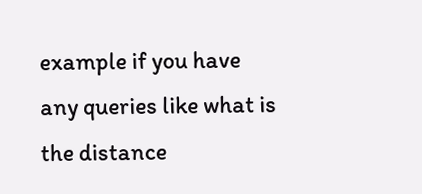example if you have any queries like what is the distance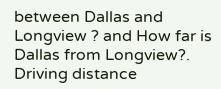between Dallas and Longview ? and How far is Dallas from Longview?. Driving distance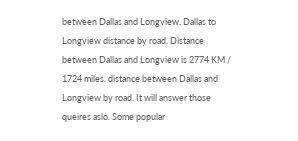between Dallas and Longview. Dallas to Longview distance by road. Distance between Dallas and Longview is 2774 KM / 1724 miles. distance between Dallas and Longview by road. It will answer those queires aslo. Some popular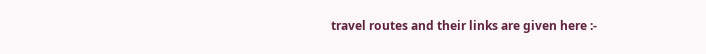travel routes and their links are given here :-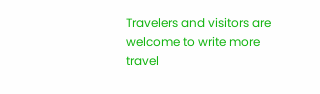Travelers and visitors are welcome to write more travel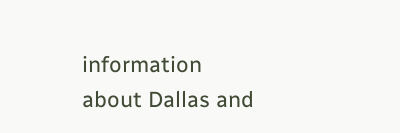information about Dallas and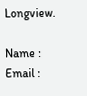Longview.

Name : Email :